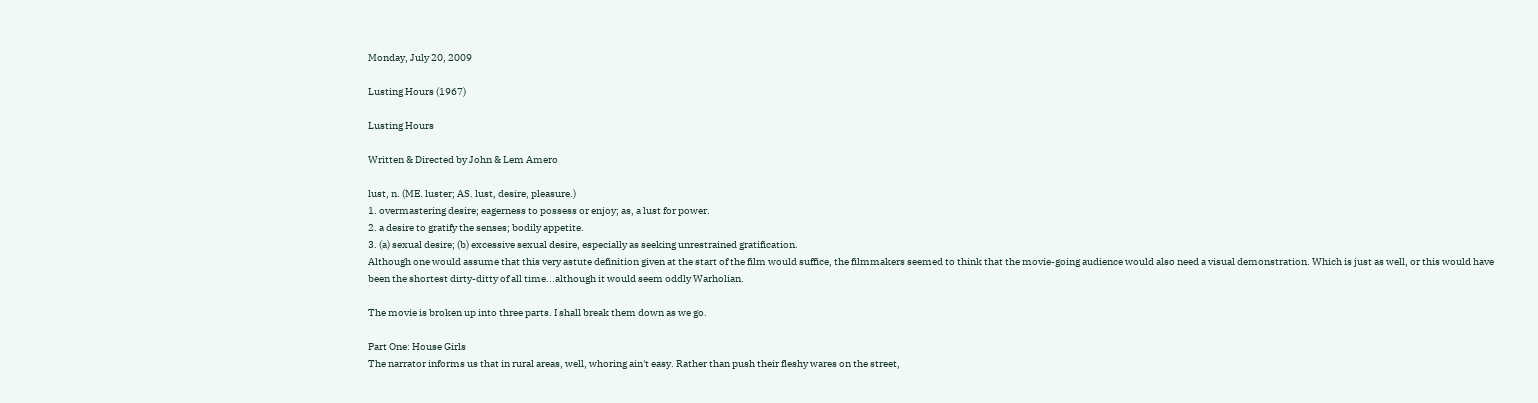Monday, July 20, 2009

Lusting Hours (1967)

Lusting Hours

Written & Directed by John & Lem Amero

lust, n. (ME. luster; AS. lust, desire, pleasure.)
1. overmastering desire; eagerness to possess or enjoy; as, a lust for power.
2. a desire to gratify the senses; bodily appetite.
3. (a) sexual desire; (b) excessive sexual desire, especially as seeking unrestrained gratification.
Although one would assume that this very astute definition given at the start of the film would suffice, the filmmakers seemed to think that the movie-going audience would also need a visual demonstration. Which is just as well, or this would have been the shortest dirty-ditty of all time...although it would seem oddly Warholian.

The movie is broken up into three parts. I shall break them down as we go.

Part One: House Girls
The narrator informs us that in rural areas, well, whoring ain't easy. Rather than push their fleshy wares on the street,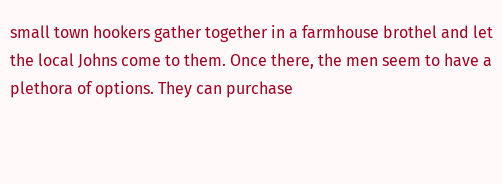small town hookers gather together in a farmhouse brothel and let the local Johns come to them. Once there, the men seem to have a plethora of options. They can purchase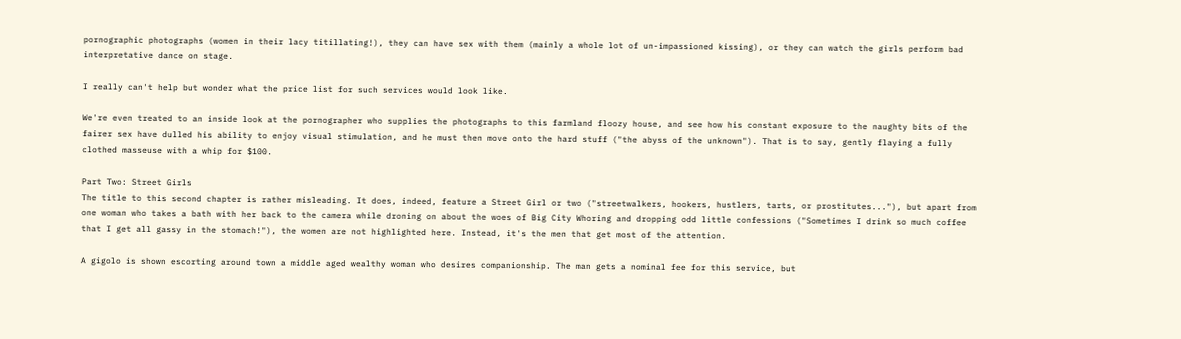pornographic photographs (women in their lacy titillating!), they can have sex with them (mainly a whole lot of un-impassioned kissing), or they can watch the girls perform bad interpretative dance on stage.

I really can't help but wonder what the price list for such services would look like.

We're even treated to an inside look at the pornographer who supplies the photographs to this farmland floozy house, and see how his constant exposure to the naughty bits of the fairer sex have dulled his ability to enjoy visual stimulation, and he must then move onto the hard stuff ("the abyss of the unknown"). That is to say, gently flaying a fully clothed masseuse with a whip for $100.

Part Two: Street Girls
The title to this second chapter is rather misleading. It does, indeed, feature a Street Girl or two ("streetwalkers, hookers, hustlers, tarts, or prostitutes..."), but apart from one woman who takes a bath with her back to the camera while droning on about the woes of Big City Whoring and dropping odd little confessions ("Sometimes I drink so much coffee that I get all gassy in the stomach!"), the women are not highlighted here. Instead, it's the men that get most of the attention.

A gigolo is shown escorting around town a middle aged wealthy woman who desires companionship. The man gets a nominal fee for this service, but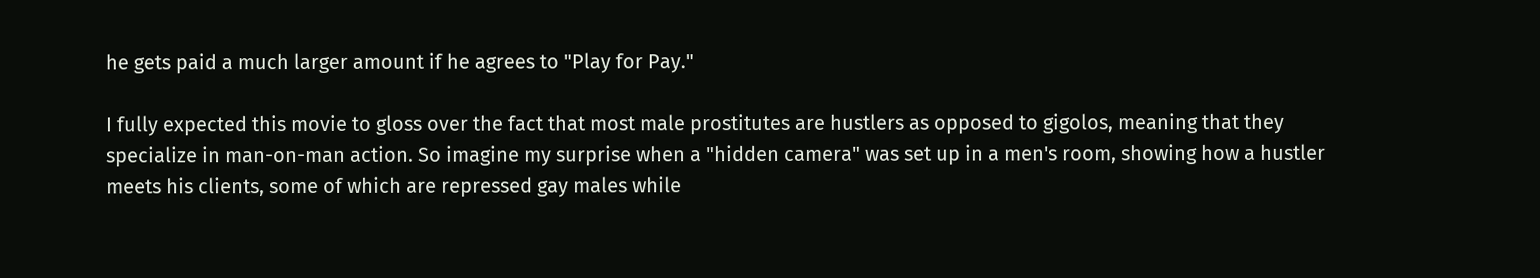he gets paid a much larger amount if he agrees to "Play for Pay."

I fully expected this movie to gloss over the fact that most male prostitutes are hustlers as opposed to gigolos, meaning that they specialize in man-on-man action. So imagine my surprise when a "hidden camera" was set up in a men's room, showing how a hustler meets his clients, some of which are repressed gay males while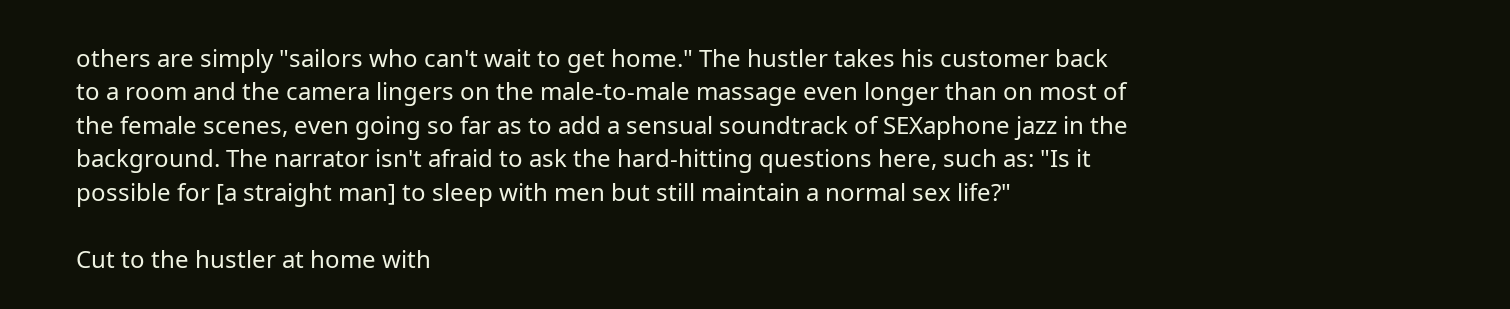others are simply "sailors who can't wait to get home." The hustler takes his customer back to a room and the camera lingers on the male-to-male massage even longer than on most of the female scenes, even going so far as to add a sensual soundtrack of SEXaphone jazz in the background. The narrator isn't afraid to ask the hard-hitting questions here, such as: "Is it possible for [a straight man] to sleep with men but still maintain a normal sex life?"

Cut to the hustler at home with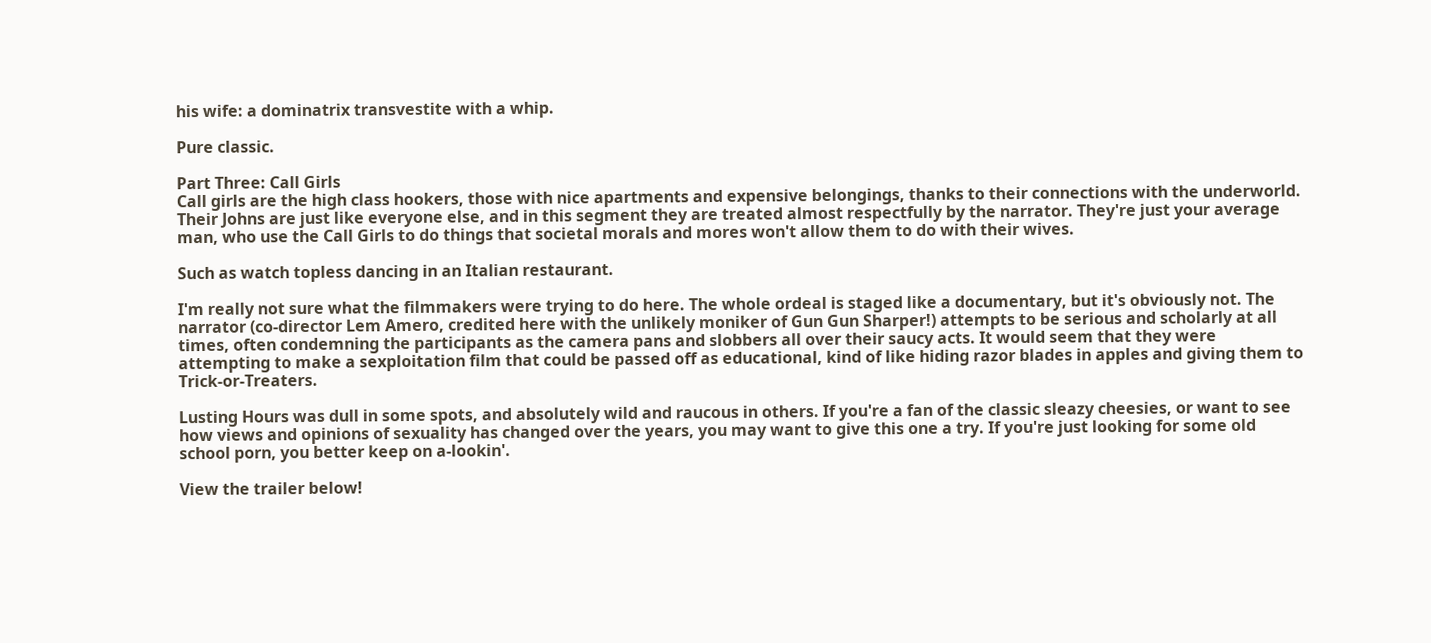his wife: a dominatrix transvestite with a whip.

Pure classic.

Part Three: Call Girls
Call girls are the high class hookers, those with nice apartments and expensive belongings, thanks to their connections with the underworld. Their Johns are just like everyone else, and in this segment they are treated almost respectfully by the narrator. They're just your average man, who use the Call Girls to do things that societal morals and mores won't allow them to do with their wives.

Such as watch topless dancing in an Italian restaurant.

I'm really not sure what the filmmakers were trying to do here. The whole ordeal is staged like a documentary, but it's obviously not. The narrator (co-director Lem Amero, credited here with the unlikely moniker of Gun Gun Sharper!) attempts to be serious and scholarly at all times, often condemning the participants as the camera pans and slobbers all over their saucy acts. It would seem that they were attempting to make a sexploitation film that could be passed off as educational, kind of like hiding razor blades in apples and giving them to Trick-or-Treaters.

Lusting Hours was dull in some spots, and absolutely wild and raucous in others. If you're a fan of the classic sleazy cheesies, or want to see how views and opinions of sexuality has changed over the years, you may want to give this one a try. If you're just looking for some old school porn, you better keep on a-lookin'.

View the trailer below!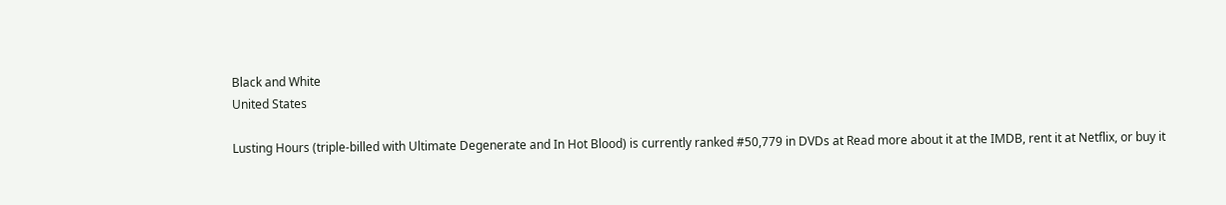Black and White
United States

Lusting Hours (triple-billed with Ultimate Degenerate and In Hot Blood) is currently ranked #50,779 in DVDs at Read more about it at the IMDB, rent it at Netflix, or buy it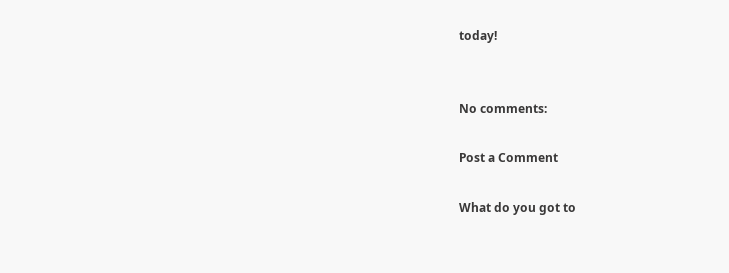today!


No comments:

Post a Comment

What do you got to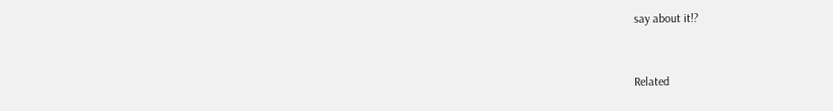say about it!?


Related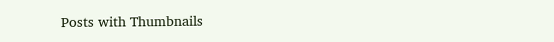Posts with Thumbnails